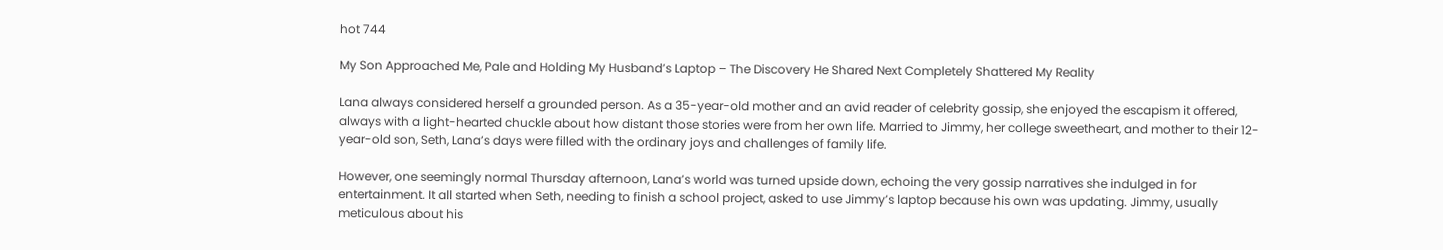hot 744

My Son Approached Me, Pale and Holding My Husband’s Laptop – The Discovery He Shared Next Completely Shattered My Reality

Lana always considered herself a grounded person. As a 35-year-old mother and an avid reader of celebrity gossip, she enjoyed the escapism it offered, always with a light-hearted chuckle about how distant those stories were from her own life. Married to Jimmy, her college sweetheart, and mother to their 12-year-old son, Seth, Lana’s days were filled with the ordinary joys and challenges of family life.

However, one seemingly normal Thursday afternoon, Lana’s world was turned upside down, echoing the very gossip narratives she indulged in for entertainment. It all started when Seth, needing to finish a school project, asked to use Jimmy’s laptop because his own was updating. Jimmy, usually meticulous about his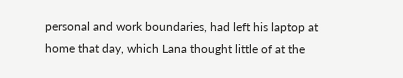personal and work boundaries, had left his laptop at home that day, which Lana thought little of at the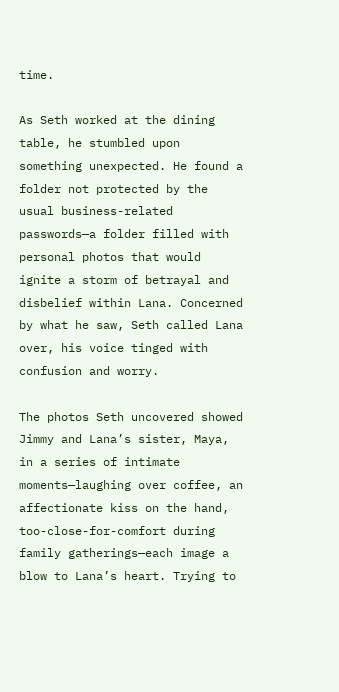time.

As Seth worked at the dining table, he stumbled upon something unexpected. He found a folder not protected by the usual business-related passwords—a folder filled with personal photos that would ignite a storm of betrayal and disbelief within Lana. Concerned by what he saw, Seth called Lana over, his voice tinged with confusion and worry.

The photos Seth uncovered showed Jimmy and Lana’s sister, Maya, in a series of intimate moments—laughing over coffee, an affectionate kiss on the hand, too-close-for-comfort during family gatherings—each image a blow to Lana’s heart. Trying to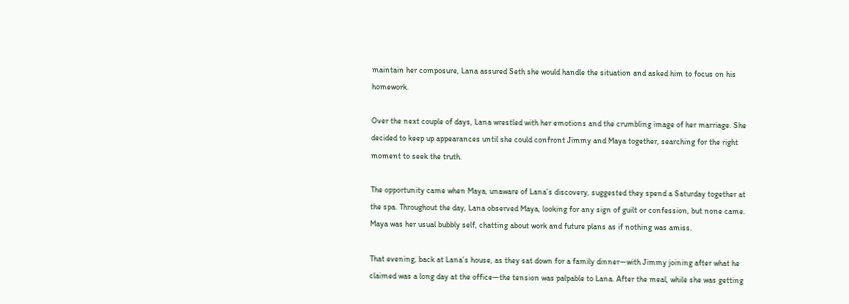maintain her composure, Lana assured Seth she would handle the situation and asked him to focus on his homework.

Over the next couple of days, Lana wrestled with her emotions and the crumbling image of her marriage. She decided to keep up appearances until she could confront Jimmy and Maya together, searching for the right moment to seek the truth.

The opportunity came when Maya, unaware of Lana’s discovery, suggested they spend a Saturday together at the spa. Throughout the day, Lana observed Maya, looking for any sign of guilt or confession, but none came. Maya was her usual bubbly self, chatting about work and future plans as if nothing was amiss.

That evening, back at Lana’s house, as they sat down for a family dinner—with Jimmy joining after what he claimed was a long day at the office—the tension was palpable to Lana. After the meal, while she was getting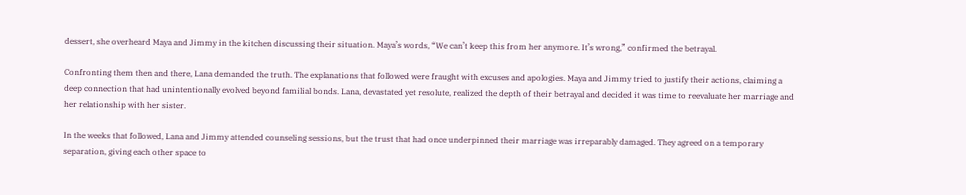dessert, she overheard Maya and Jimmy in the kitchen discussing their situation. Maya’s words, “We can’t keep this from her anymore. It’s wrong,” confirmed the betrayal.

Confronting them then and there, Lana demanded the truth. The explanations that followed were fraught with excuses and apologies. Maya and Jimmy tried to justify their actions, claiming a deep connection that had unintentionally evolved beyond familial bonds. Lana, devastated yet resolute, realized the depth of their betrayal and decided it was time to reevaluate her marriage and her relationship with her sister.

In the weeks that followed, Lana and Jimmy attended counseling sessions, but the trust that had once underpinned their marriage was irreparably damaged. They agreed on a temporary separation, giving each other space to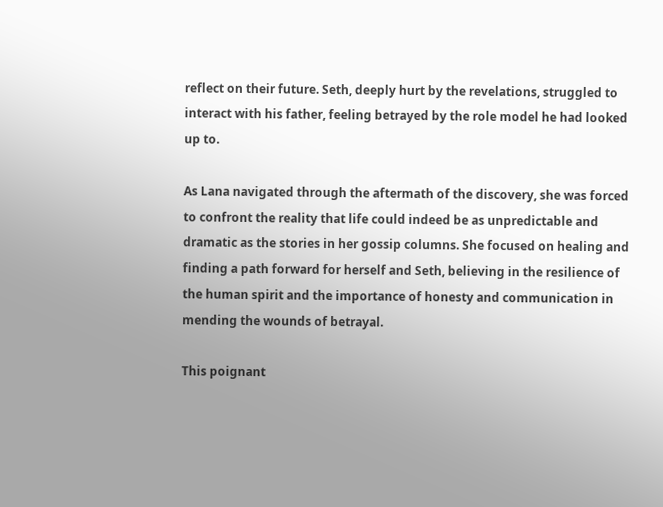reflect on their future. Seth, deeply hurt by the revelations, struggled to interact with his father, feeling betrayed by the role model he had looked up to.

As Lana navigated through the aftermath of the discovery, she was forced to confront the reality that life could indeed be as unpredictable and dramatic as the stories in her gossip columns. She focused on healing and finding a path forward for herself and Seth, believing in the resilience of the human spirit and the importance of honesty and communication in mending the wounds of betrayal.

This poignant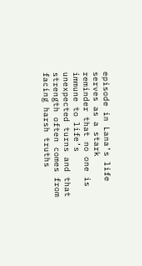episode in Lana’s life serves as a stark reminder that no one is immune to life’s unexpected turns and that strength often comes from facing harsh truths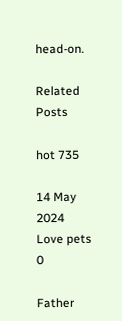head-on.

Related Posts

hot 735

14 May 2024 Love pets 0

Father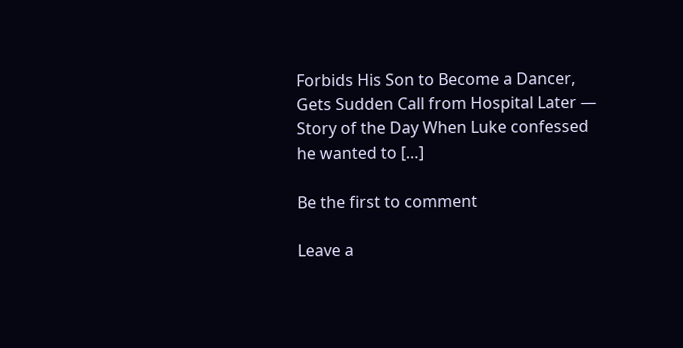Forbids His Son to Become a Dancer, Gets Sudden Call from Hospital Later — Story of the Day When Luke confessed he wanted to […]

Be the first to comment

Leave a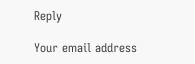Reply

Your email address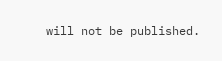will not be published.